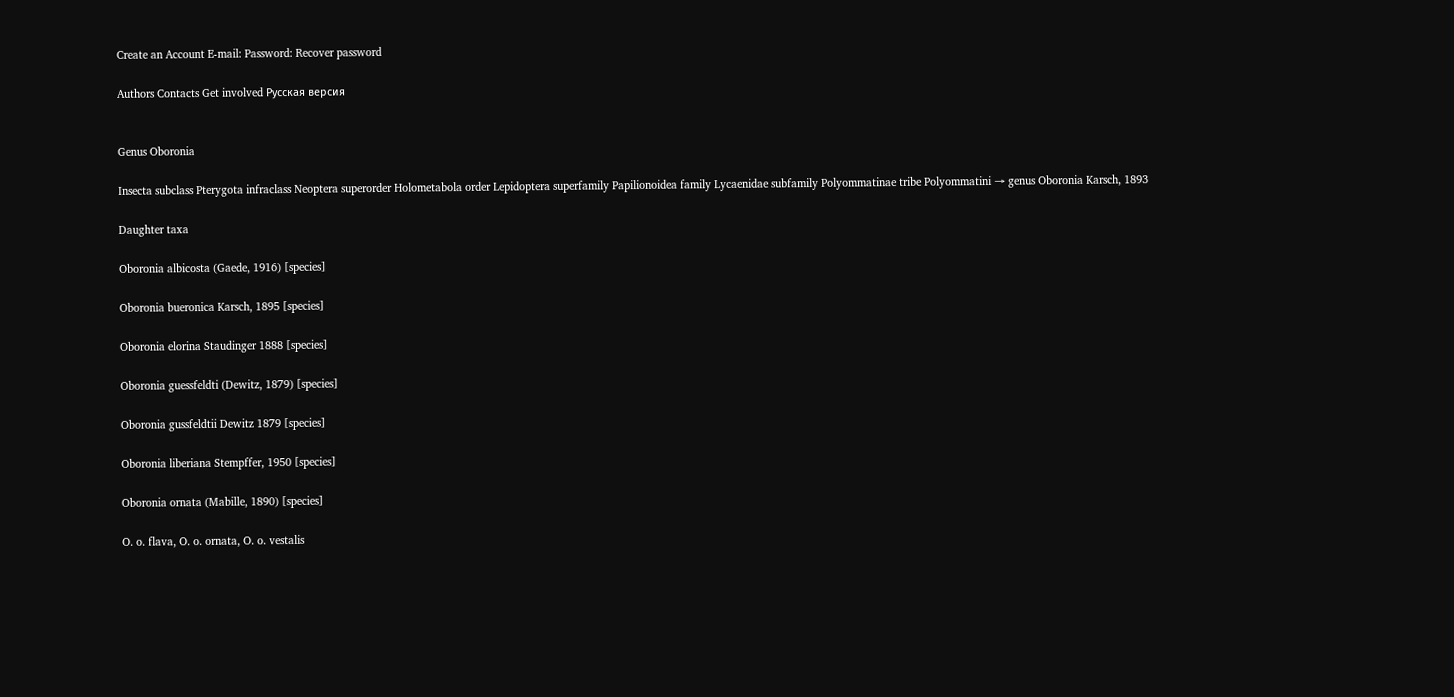Create an Account E-mail: Password: Recover password

Authors Contacts Get involved Русская версия


Genus Oboronia

Insecta subclass Pterygota infraclass Neoptera superorder Holometabola order Lepidoptera superfamily Papilionoidea family Lycaenidae subfamily Polyommatinae tribe Polyommatini → genus Oboronia Karsch, 1893

Daughter taxa

Oboronia albicosta (Gaede, 1916) [species]

Oboronia bueronica Karsch, 1895 [species]

Oboronia elorina Staudinger 1888 [species]

Oboronia guessfeldti (Dewitz, 1879) [species]

Oboronia gussfeldtii Dewitz 1879 [species]

Oboronia liberiana Stempffer, 1950 [species]

Oboronia ornata (Mabille, 1890) [species]

O. o. flava, O. o. ornata, O. o. vestalis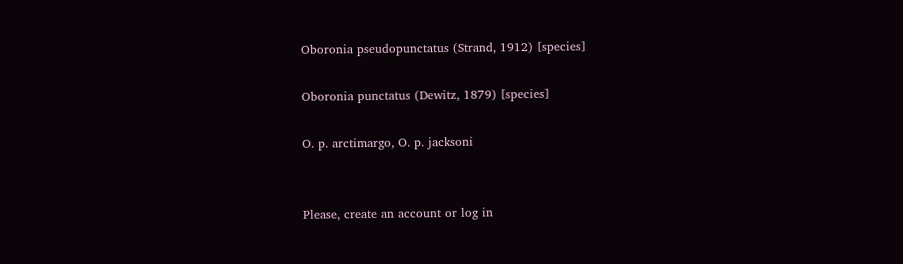Oboronia pseudopunctatus (Strand, 1912) [species]

Oboronia punctatus (Dewitz, 1879) [species]

O. p. arctimargo, O. p. jacksoni


Please, create an account or log in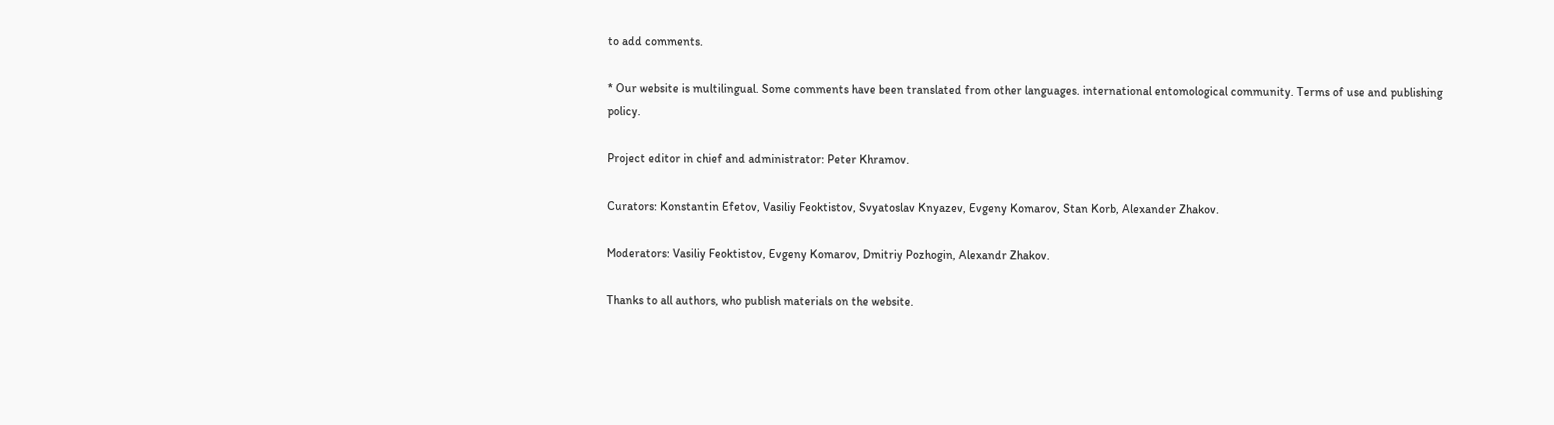to add comments.

* Our website is multilingual. Some comments have been translated from other languages. international entomological community. Terms of use and publishing policy.

Project editor in chief and administrator: Peter Khramov.

Curators: Konstantin Efetov, Vasiliy Feoktistov, Svyatoslav Knyazev, Evgeny Komarov, Stan Korb, Alexander Zhakov.

Moderators: Vasiliy Feoktistov, Evgeny Komarov, Dmitriy Pozhogin, Alexandr Zhakov.

Thanks to all authors, who publish materials on the website.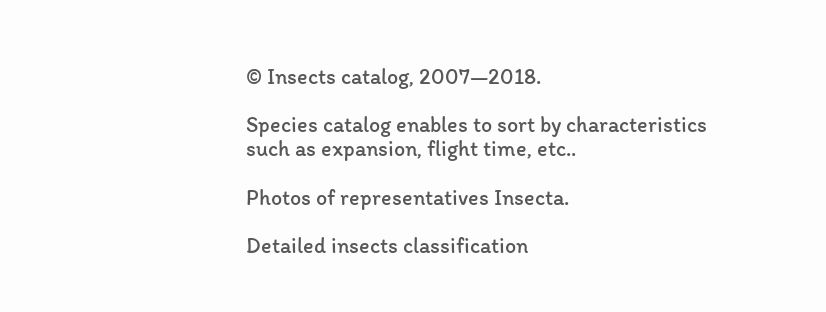© Insects catalog, 2007—2018.

Species catalog enables to sort by characteristics such as expansion, flight time, etc..

Photos of representatives Insecta.

Detailed insects classification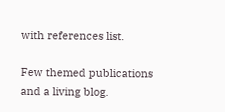with references list.

Few themed publications and a living blog.